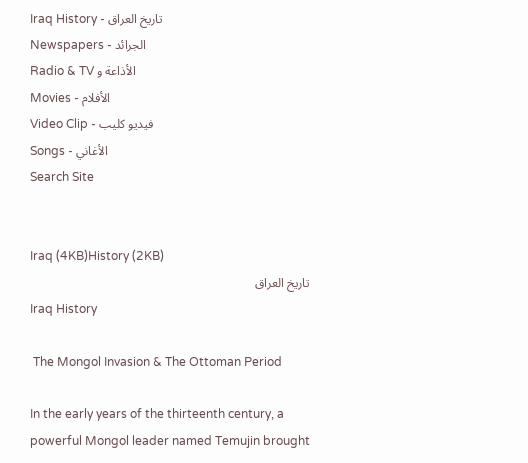Iraq History - تاريخ العراق
Newspapers - الجرائد
Radio & TV الأذاعة و
Movies - الأفلام
Video Clip - فيديو كليب
Songs - الأغاني
Search Site


Iraq (4KB)History (2KB)
تاريخ العراق
Iraq History

 The Mongol Invasion & The Ottoman Period

In the early years of the thirteenth century, a powerful Mongol leader named Temujin brought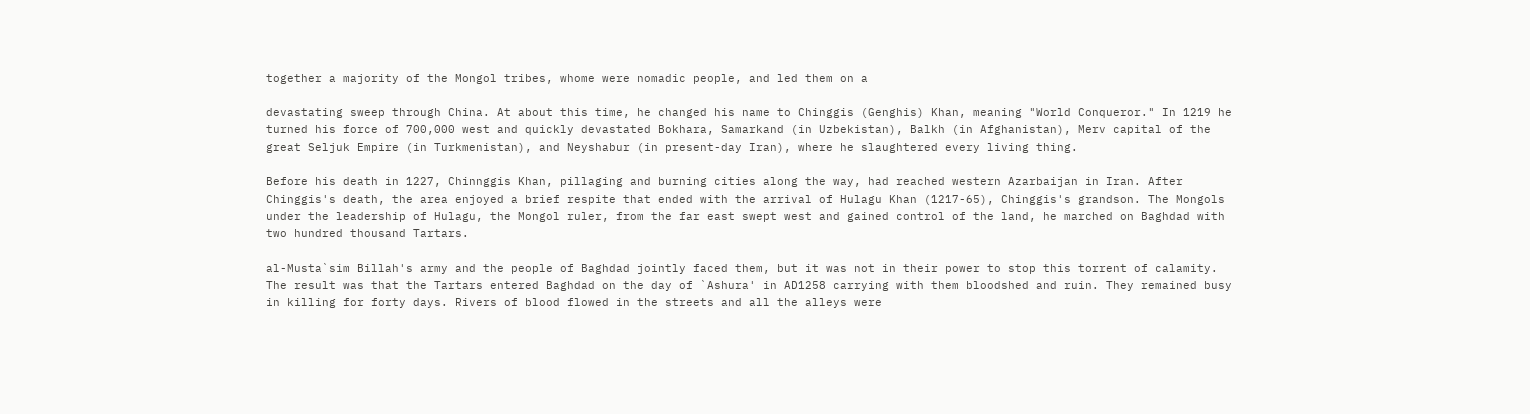together a majority of the Mongol tribes, whome were nomadic people, and led them on a

devastating sweep through China. At about this time, he changed his name to Chinggis (Genghis) Khan, meaning "World Conqueror." In 1219 he turned his force of 700,000 west and quickly devastated Bokhara, Samarkand (in Uzbekistan), Balkh (in Afghanistan), Merv capital of the great Seljuk Empire (in Turkmenistan), and Neyshabur (in present-day Iran), where he slaughtered every living thing.

Before his death in 1227, Chinnggis Khan, pillaging and burning cities along the way, had reached western Azarbaijan in Iran. After Chinggis's death, the area enjoyed a brief respite that ended with the arrival of Hulagu Khan (1217-65), Chinggis's grandson. The Mongols under the leadership of Hulagu, the Mongol ruler, from the far east swept west and gained control of the land, he marched on Baghdad with two hundred thousand Tartars.

al-Musta`sim Billah's army and the people of Baghdad jointly faced them, but it was not in their power to stop this torrent of calamity. The result was that the Tartars entered Baghdad on the day of `Ashura' in AD1258 carrying with them bloodshed and ruin. They remained busy in killing for forty days. Rivers of blood flowed in the streets and all the alleys were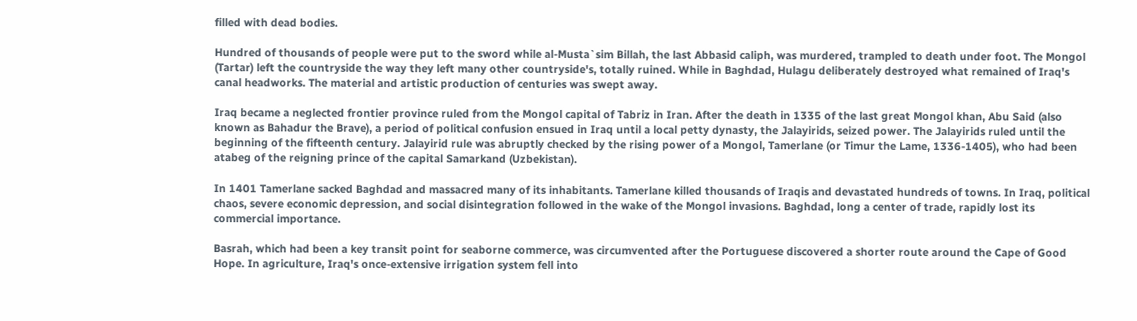filled with dead bodies.

Hundred of thousands of people were put to the sword while al-Musta`sim Billah, the last Abbasid caliph, was murdered, trampled to death under foot. The Mongol (Tartar) left the countryside the way they left many other countryside's, totally ruined. While in Baghdad, Hulagu deliberately destroyed what remained of Iraq's canal headworks. The material and artistic production of centuries was swept away.

Iraq became a neglected frontier province ruled from the Mongol capital of Tabriz in Iran. After the death in 1335 of the last great Mongol khan, Abu Said (also known as Bahadur the Brave), a period of political confusion ensued in Iraq until a local petty dynasty, the Jalayirids, seized power. The Jalayirids ruled until the beginning of the fifteenth century. Jalayirid rule was abruptly checked by the rising power of a Mongol, Tamerlane (or Timur the Lame, 1336-1405), who had been atabeg of the reigning prince of the capital Samarkand (Uzbekistan).

In 1401 Tamerlane sacked Baghdad and massacred many of its inhabitants. Tamerlane killed thousands of Iraqis and devastated hundreds of towns. In Iraq, political chaos, severe economic depression, and social disintegration followed in the wake of the Mongol invasions. Baghdad, long a center of trade, rapidly lost its commercial importance.

Basrah, which had been a key transit point for seaborne commerce, was circumvented after the Portuguese discovered a shorter route around the Cape of Good Hope. In agriculture, Iraq's once-extensive irrigation system fell into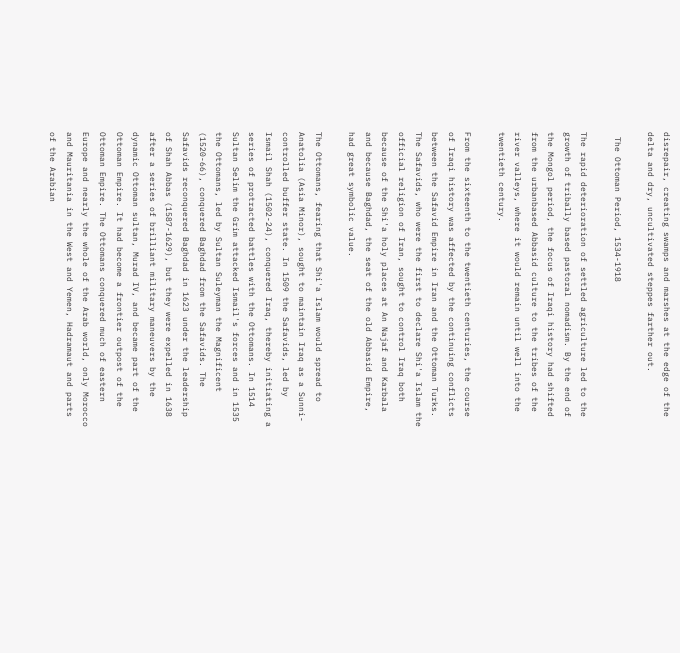disrepair, creating swamps and marshes at the edge of the delta and dry, uncultivated steppes farther out.

 The Ottoman Period, 1534-1918

The rapid deterioration of settled agriculture led to the growth of tribally based pastoral nomadism. By the end of the Mongol period, the focus of Iraqi history had shifted from the urbanbased Abbasid culture to the tribes of the river valleys, where it would remain until well into the twentieth century.

From the sixteenth to the twentieth centuries, the course of Iraqi history was affected by the continuing conflicts between the Safavid Empire in Iran and the Ottoman Turks. The Safavids, who were the first to declare Shi'a Islam the official religion of Iran, sought to control Iraq both because of the Shi'a holy places at An Najaf and Karbala and because Baghdad, the seat of the old Abbasid Empire, had great symbolic value.

The Ottomans, fearing that Shi'a Islam would spread to Anatolia (Asia Minor), sought to maintain Iraq as a Sunni-controlled buffer state. In 1509 the Safavids, led by Ismail Shah (1502-24), conquered Iraq, thereby initiating a series of protracted battles with the Ottomans. In 1514 Sultan Selim the Grim attacked Ismail's forces and in 1535 the Ottomans, led by Sultan Suleyman the Magnificent (1520-66), conquered Baghdad from the Safavids. The Safavids reconquered Baghdad in 1623 under the leadership of Shah Abbas (1587-1629), but they were expelled in 1638 after a series of brilliant military maneuvers by the dynamic Ottoman sultan, Murad IV, and became part of the Ottoman Empire. It had become a frontier outpost of the Ottoman Empire. The Ottomans conquered much of eastern Europe and nearly the whole of the Arab world, only Morocco and Mauritania in the West and Yemen, Hadramaut and parts of the Arabian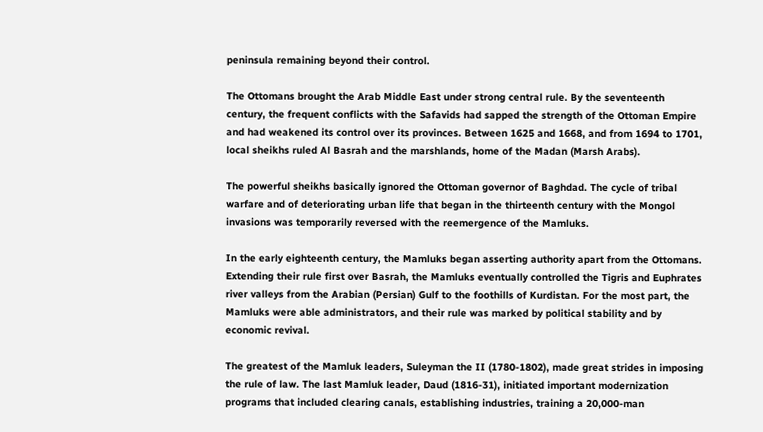peninsula remaining beyond their control.

The Ottomans brought the Arab Middle East under strong central rule. By the seventeenth century, the frequent conflicts with the Safavids had sapped the strength of the Ottoman Empire and had weakened its control over its provinces. Between 1625 and 1668, and from 1694 to 1701, local sheikhs ruled Al Basrah and the marshlands, home of the Madan (Marsh Arabs).

The powerful sheikhs basically ignored the Ottoman governor of Baghdad. The cycle of tribal warfare and of deteriorating urban life that began in the thirteenth century with the Mongol invasions was temporarily reversed with the reemergence of the Mamluks.

In the early eighteenth century, the Mamluks began asserting authority apart from the Ottomans. Extending their rule first over Basrah, the Mamluks eventually controlled the Tigris and Euphrates river valleys from the Arabian (Persian) Gulf to the foothills of Kurdistan. For the most part, the Mamluks were able administrators, and their rule was marked by political stability and by economic revival.

The greatest of the Mamluk leaders, Suleyman the II (1780-1802), made great strides in imposing the rule of law. The last Mamluk leader, Daud (1816-31), initiated important modernization programs that included clearing canals, establishing industries, training a 20,000-man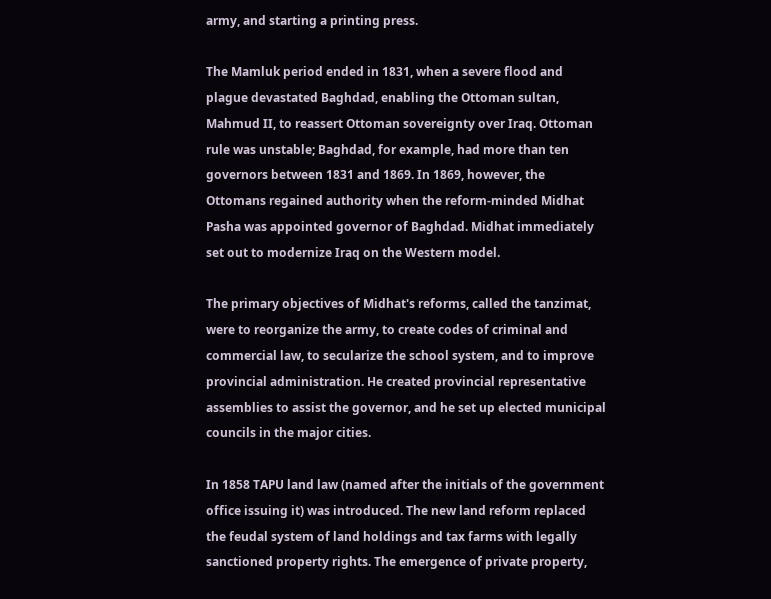army, and starting a printing press.

The Mamluk period ended in 1831, when a severe flood and plague devastated Baghdad, enabling the Ottoman sultan, Mahmud II, to reassert Ottoman sovereignty over Iraq. Ottoman rule was unstable; Baghdad, for example, had more than ten governors between 1831 and 1869. In 1869, however, the Ottomans regained authority when the reform-minded Midhat Pasha was appointed governor of Baghdad. Midhat immediately set out to modernize Iraq on the Western model.

The primary objectives of Midhat's reforms, called the tanzimat, were to reorganize the army, to create codes of criminal and commercial law, to secularize the school system, and to improve provincial administration. He created provincial representative assemblies to assist the governor, and he set up elected municipal councils in the major cities.

In 1858 TAPU land law (named after the initials of the government office issuing it) was introduced. The new land reform replaced the feudal system of land holdings and tax farms with legally sanctioned property rights. The emergence of private property,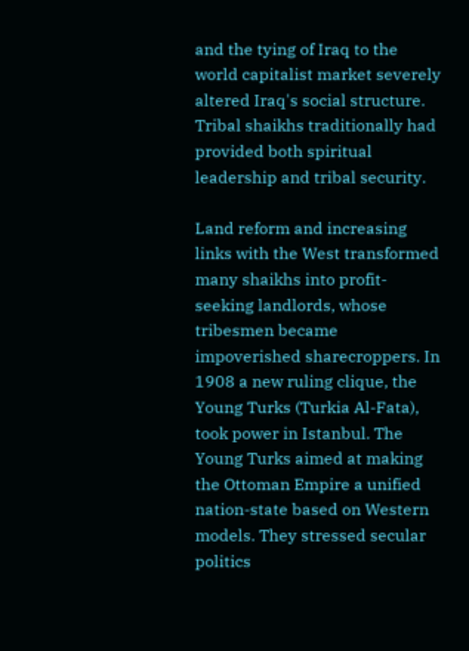and the tying of Iraq to the world capitalist market severely altered Iraq's social structure. Tribal shaikhs traditionally had provided both spiritual leadership and tribal security.

Land reform and increasing links with the West transformed many shaikhs into profit-seeking landlords, whose tribesmen became impoverished sharecroppers. In 1908 a new ruling clique, the Young Turks (Turkia Al-Fata), took power in Istanbul. The Young Turks aimed at making the Ottoman Empire a unified nation-state based on Western models. They stressed secular politics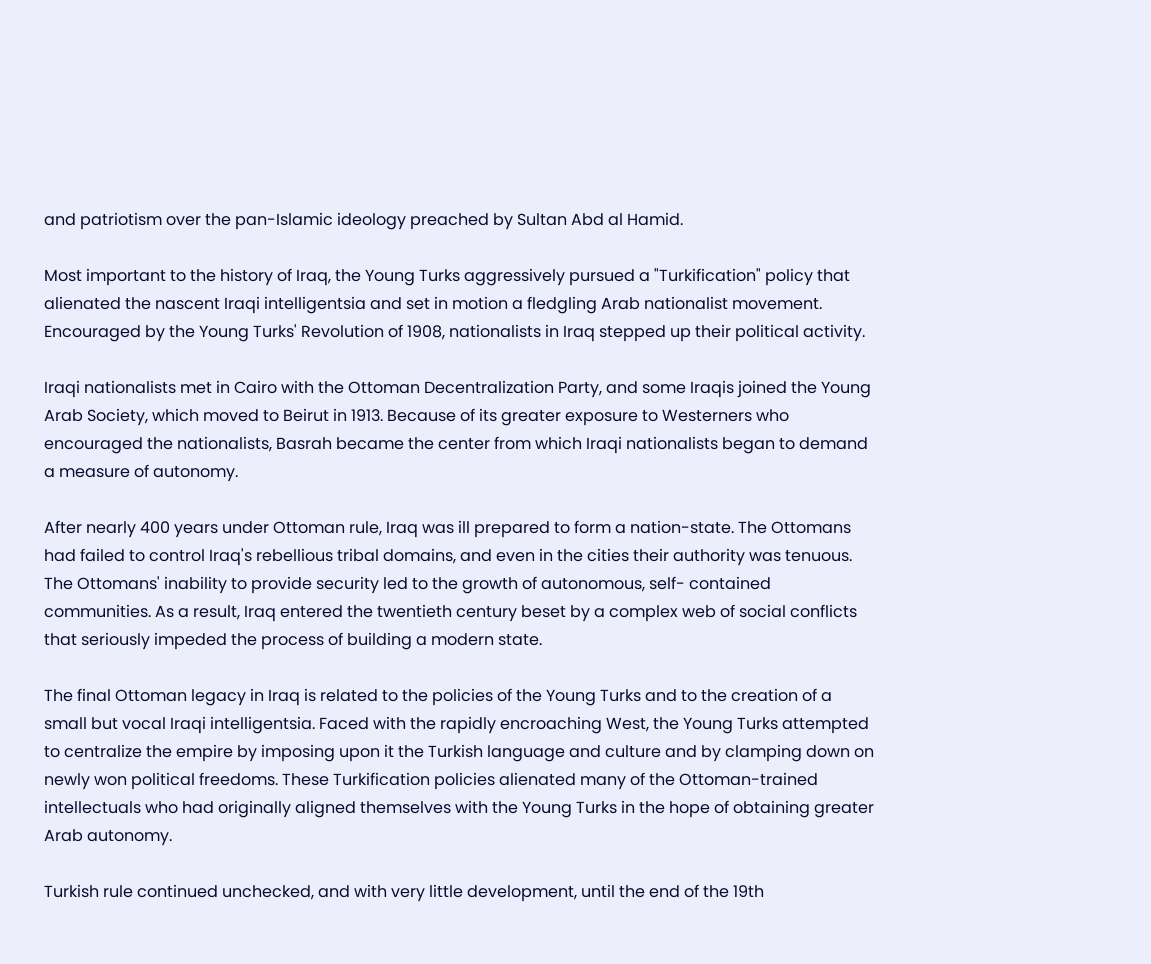and patriotism over the pan-Islamic ideology preached by Sultan Abd al Hamid.

Most important to the history of Iraq, the Young Turks aggressively pursued a "Turkification" policy that alienated the nascent Iraqi intelligentsia and set in motion a fledgling Arab nationalist movement. Encouraged by the Young Turks' Revolution of 1908, nationalists in Iraq stepped up their political activity.

Iraqi nationalists met in Cairo with the Ottoman Decentralization Party, and some Iraqis joined the Young Arab Society, which moved to Beirut in 1913. Because of its greater exposure to Westerners who encouraged the nationalists, Basrah became the center from which Iraqi nationalists began to demand a measure of autonomy.

After nearly 400 years under Ottoman rule, Iraq was ill prepared to form a nation-state. The Ottomans had failed to control Iraq's rebellious tribal domains, and even in the cities their authority was tenuous. The Ottomans' inability to provide security led to the growth of autonomous, self- contained communities. As a result, Iraq entered the twentieth century beset by a complex web of social conflicts that seriously impeded the process of building a modern state.

The final Ottoman legacy in Iraq is related to the policies of the Young Turks and to the creation of a small but vocal Iraqi intelligentsia. Faced with the rapidly encroaching West, the Young Turks attempted to centralize the empire by imposing upon it the Turkish language and culture and by clamping down on newly won political freedoms. These Turkification policies alienated many of the Ottoman-trained intellectuals who had originally aligned themselves with the Young Turks in the hope of obtaining greater Arab autonomy.

Turkish rule continued unchecked, and with very little development, until the end of the 19th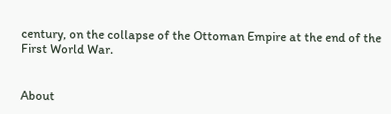century, on the collapse of the Ottoman Empire at the end of the First World War.


About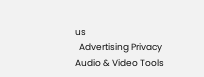us
  Advertising Privacy Audio & Video Tools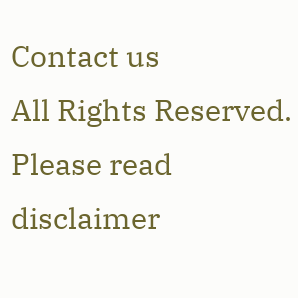Contact us
All Rights Reserved.
Please read disclaimer